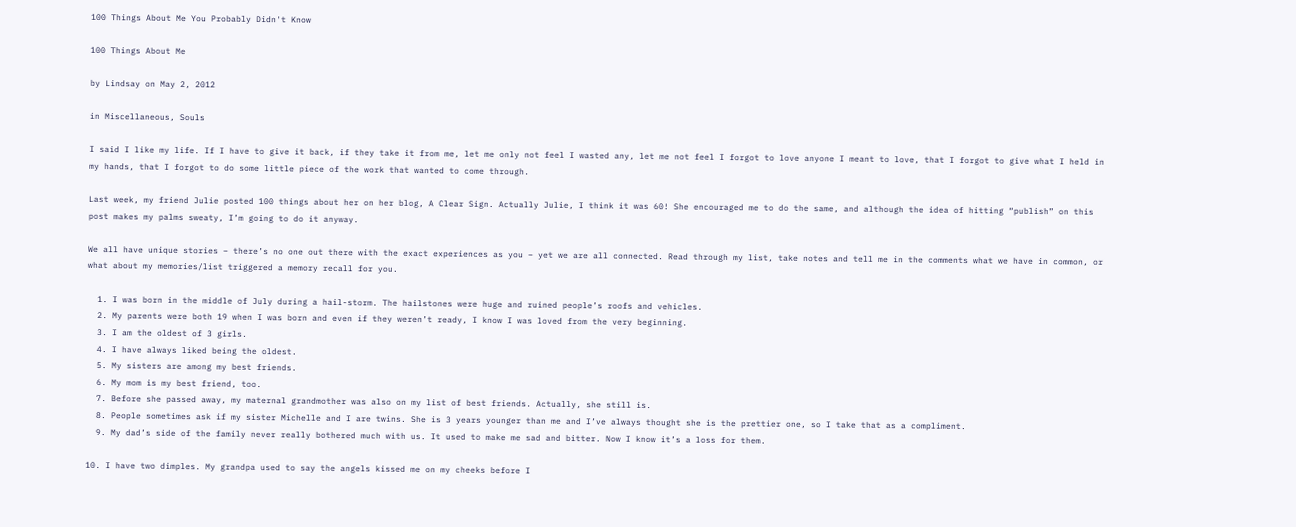100 Things About Me You Probably Didn't Know

100 Things About Me

by Lindsay on May 2, 2012

in Miscellaneous, Souls

I said I like my life. If I have to give it back, if they take it from me, let me only not feel I wasted any, let me not feel I forgot to love anyone I meant to love, that I forgot to give what I held in my hands, that I forgot to do some little piece of the work that wanted to come through.

Last week, my friend Julie posted 100 things about her on her blog, A Clear Sign. Actually Julie, I think it was 60! She encouraged me to do the same, and although the idea of hitting “publish” on this post makes my palms sweaty, I’m going to do it anyway.

We all have unique stories – there’s no one out there with the exact experiences as you – yet we are all connected. Read through my list, take notes and tell me in the comments what we have in common, or what about my memories/list triggered a memory recall for you.

  1. I was born in the middle of July during a hail-storm. The hailstones were huge and ruined people’s roofs and vehicles.
  2. My parents were both 19 when I was born and even if they weren’t ready, I know I was loved from the very beginning.
  3. I am the oldest of 3 girls.
  4. I have always liked being the oldest.
  5. My sisters are among my best friends.
  6. My mom is my best friend, too.
  7. Before she passed away, my maternal grandmother was also on my list of best friends. Actually, she still is.
  8. People sometimes ask if my sister Michelle and I are twins. She is 3 years younger than me and I’ve always thought she is the prettier one, so I take that as a compliment.
  9. My dad’s side of the family never really bothered much with us. It used to make me sad and bitter. Now I know it’s a loss for them.

10. I have two dimples. My grandpa used to say the angels kissed me on my cheeks before I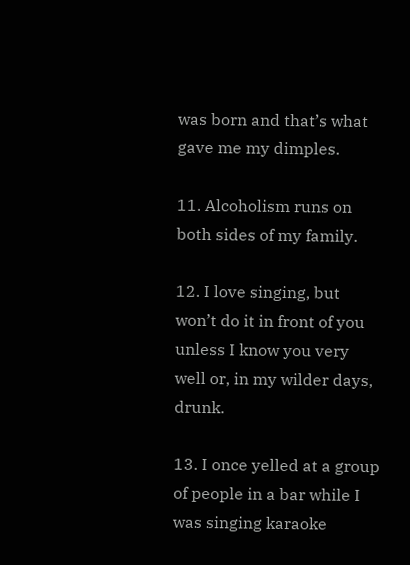was born and that’s what gave me my dimples.

11. Alcoholism runs on both sides of my family.

12. I love singing, but won’t do it in front of you unless I know you very well or, in my wilder days, drunk.

13. I once yelled at a group of people in a bar while I was singing karaoke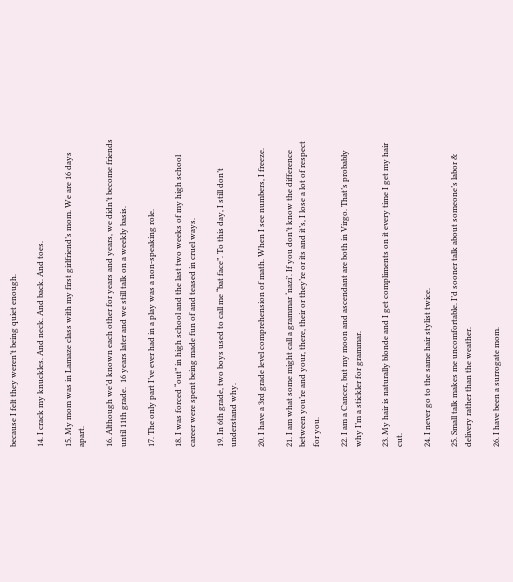because I felt they weren’t being quiet enough.

14. I crack my knuckles. And neck. And back. And toes.

15. My mom was in Lamaze class with my first girlfriend’s mom. We are 16 days apart.

16. Although we’d known each other for years and years, we didn’t become friends until 11th grade.  16 years later and we still talk on a weekly basis.

17. The only part I’ve ever had in a play was a non-speaking role.

18. I was forced “out” in high school and the last two weeks of my high school career were spent being made fun of and teased in cruel ways.

19. In 6th grade, two boys used to call me “bat face”. To this day, I still don’t understand why.

20. I have a 3rd grade level comprehension of math. When I see numbers, I freeze.

21. I am what some might call a grammar ‘nazi’. If you don’t know the difference between you’re and your, there, their or they’re or its and it’s, I lose a lot of respect for you.

22. I am a Cancer, but my moon and ascendant are both in Virgo. That’s probably why I’m a stickler for grammar.

23. My hair is naturally blonde and I get compliments on it every time I get my hair cut.

24. I never go to the same hair stylist twice.

25. Small talk makes me uncomfortable. I’d sooner talk about someone’s labor & delivery rather than the weather.

26. I have been a surrogate mom.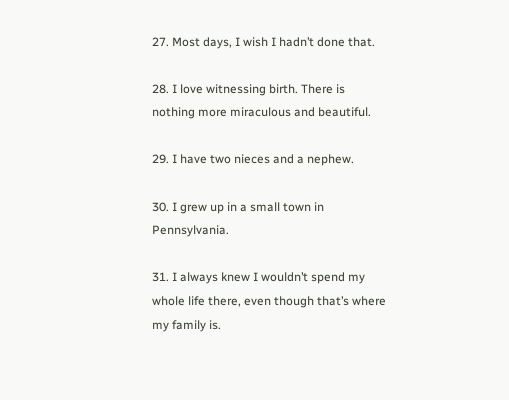27. Most days, I wish I hadn’t done that.

28. I love witnessing birth. There is nothing more miraculous and beautiful.

29. I have two nieces and a nephew.

30. I grew up in a small town in Pennsylvania.

31. I always knew I wouldn’t spend my whole life there, even though that’s where my family is.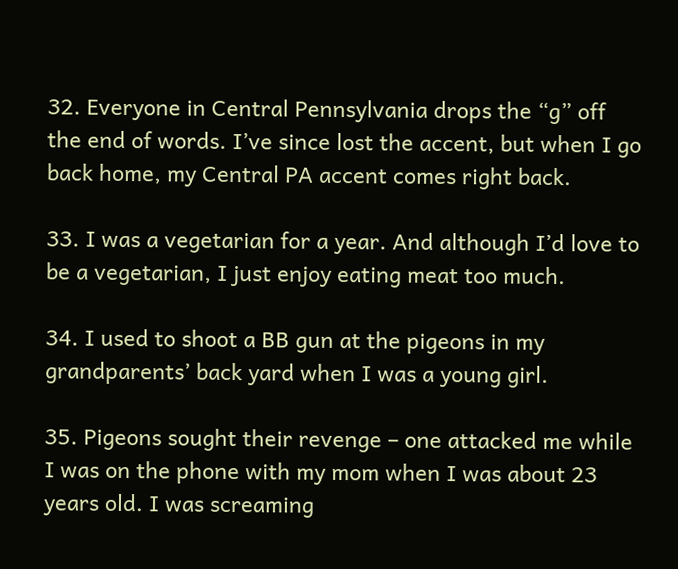32. Everyone in Central Pennsylvania drops the “g” off the end of words. I’ve since lost the accent, but when I go back home, my Central PA accent comes right back.

33. I was a vegetarian for a year. And although I’d love to be a vegetarian, I just enjoy eating meat too much.

34. I used to shoot a BB gun at the pigeons in my grandparents’ back yard when I was a young girl.

35. Pigeons sought their revenge – one attacked me while I was on the phone with my mom when I was about 23 years old. I was screaming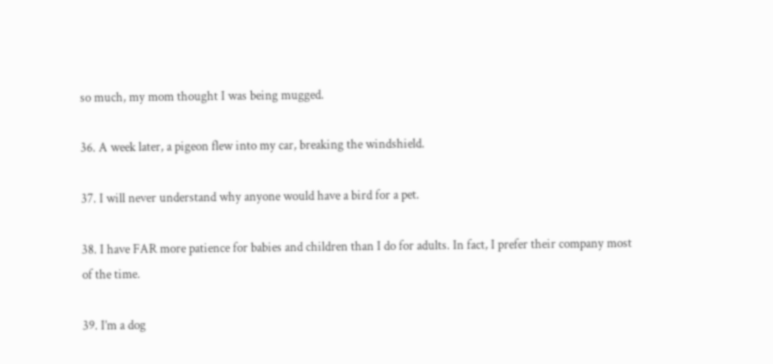so much, my mom thought I was being mugged.

36. A week later, a pigeon flew into my car, breaking the windshield.

37. I will never understand why anyone would have a bird for a pet.

38. I have FAR more patience for babies and children than I do for adults. In fact, I prefer their company most of the time.

39. I’m a dog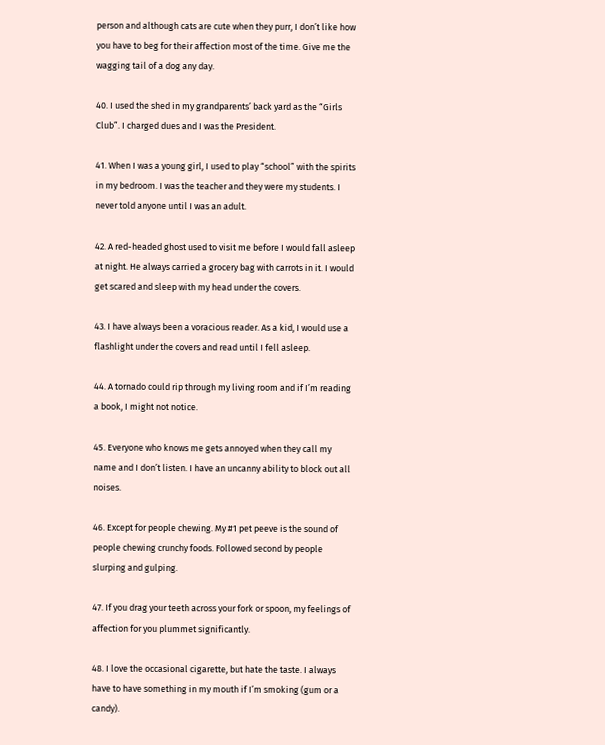person and although cats are cute when they purr, I don’t like how you have to beg for their affection most of the time. Give me the wagging tail of a dog any day.

40. I used the shed in my grandparents’ back yard as the “Girls Club”. I charged dues and I was the President.

41. When I was a young girl, I used to play “school” with the spirits in my bedroom. I was the teacher and they were my students. I never told anyone until I was an adult.

42. A red-headed ghost used to visit me before I would fall asleep at night. He always carried a grocery bag with carrots in it. I would get scared and sleep with my head under the covers.

43. I have always been a voracious reader. As a kid, I would use a flashlight under the covers and read until I fell asleep.

44. A tornado could rip through my living room and if I’m reading a book, I might not notice.

45. Everyone who knows me gets annoyed when they call my name and I don’t listen. I have an uncanny ability to block out all noises.

46. Except for people chewing. My #1 pet peeve is the sound of people chewing crunchy foods. Followed second by people slurping and gulping.

47. If you drag your teeth across your fork or spoon, my feelings of affection for you plummet significantly.

48. I love the occasional cigarette, but hate the taste. I always have to have something in my mouth if I’m smoking (gum or a candy).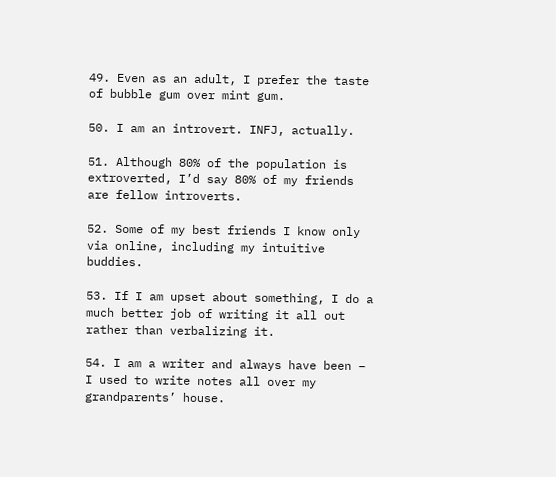49. Even as an adult, I prefer the taste of bubble gum over mint gum.

50. I am an introvert. INFJ, actually.

51. Although 80% of the population is extroverted, I’d say 80% of my friends are fellow introverts.

52. Some of my best friends I know only via online, including my intuitive buddies.

53. If I am upset about something, I do a much better job of writing it all out rather than verbalizing it.

54. I am a writer and always have been – I used to write notes all over my grandparents’ house.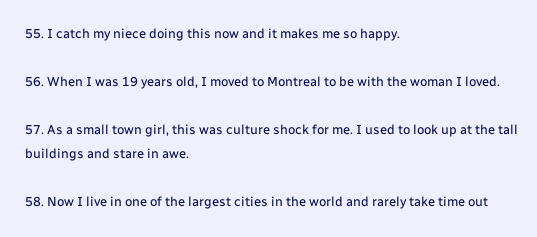55. I catch my niece doing this now and it makes me so happy.

56. When I was 19 years old, I moved to Montreal to be with the woman I loved.

57. As a small town girl, this was culture shock for me. I used to look up at the tall buildings and stare in awe.

58. Now I live in one of the largest cities in the world and rarely take time out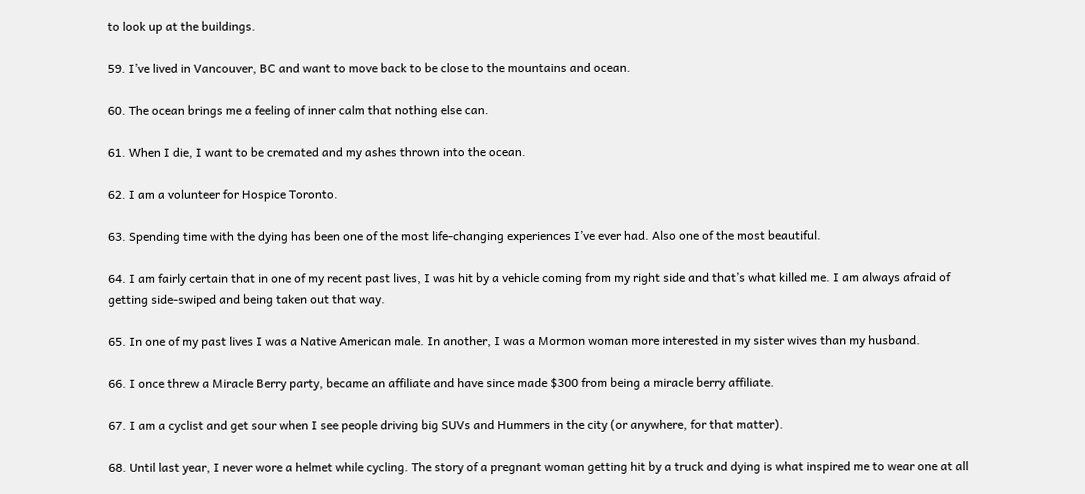to look up at the buildings.

59. I’ve lived in Vancouver, BC and want to move back to be close to the mountains and ocean.

60. The ocean brings me a feeling of inner calm that nothing else can.

61. When I die, I want to be cremated and my ashes thrown into the ocean.

62. I am a volunteer for Hospice Toronto.

63. Spending time with the dying has been one of the most life-changing experiences I’ve ever had. Also one of the most beautiful.

64. I am fairly certain that in one of my recent past lives, I was hit by a vehicle coming from my right side and that’s what killed me. I am always afraid of getting side-swiped and being taken out that way.

65. In one of my past lives I was a Native American male. In another, I was a Mormon woman more interested in my sister wives than my husband.

66. I once threw a Miracle Berry party, became an affiliate and have since made $300 from being a miracle berry affiliate.

67. I am a cyclist and get sour when I see people driving big SUVs and Hummers in the city (or anywhere, for that matter).

68. Until last year, I never wore a helmet while cycling. The story of a pregnant woman getting hit by a truck and dying is what inspired me to wear one at all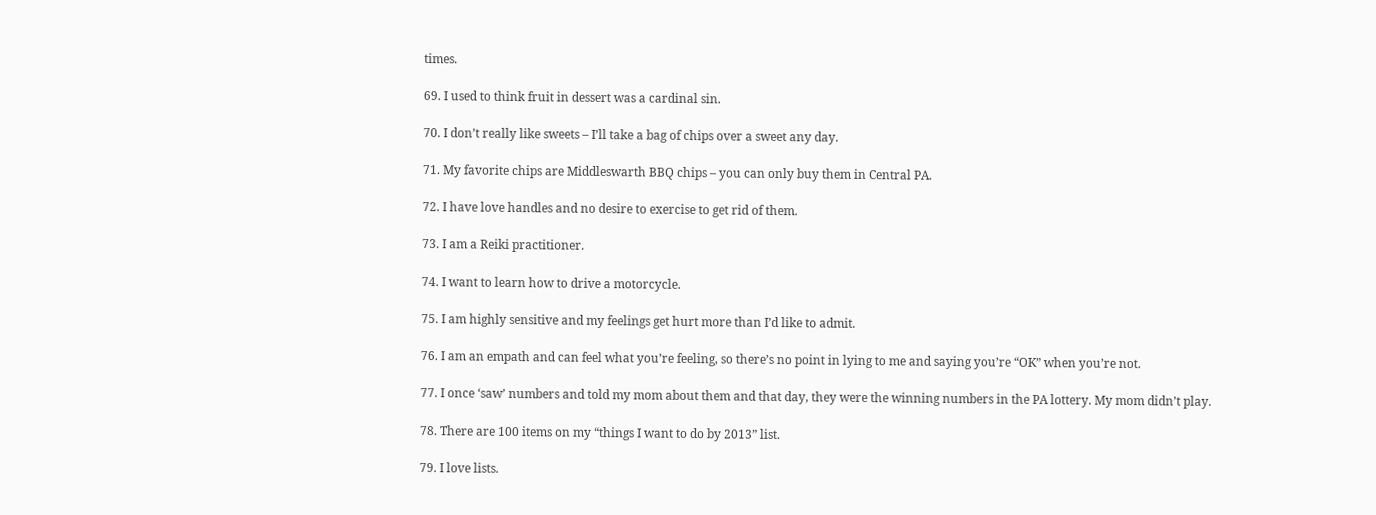times.

69. I used to think fruit in dessert was a cardinal sin.

70. I don’t really like sweets – I’ll take a bag of chips over a sweet any day.

71. My favorite chips are Middleswarth BBQ chips – you can only buy them in Central PA.

72. I have love handles and no desire to exercise to get rid of them.

73. I am a Reiki practitioner.

74. I want to learn how to drive a motorcycle.

75. I am highly sensitive and my feelings get hurt more than I’d like to admit.

76. I am an empath and can feel what you’re feeling, so there’s no point in lying to me and saying you’re “OK” when you’re not.

77. I once ‘saw’ numbers and told my mom about them and that day, they were the winning numbers in the PA lottery. My mom didn’t play.

78. There are 100 items on my “things I want to do by 2013” list.

79. I love lists.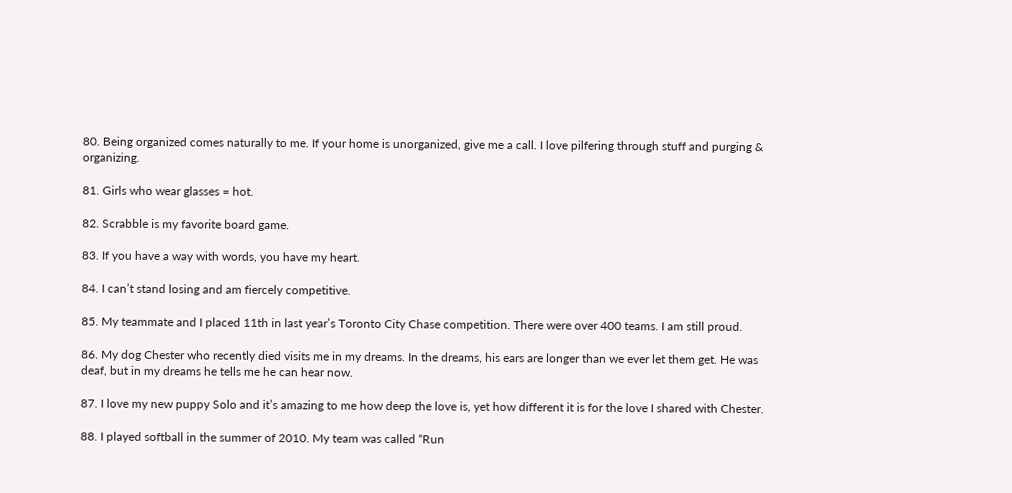80. Being organized comes naturally to me. If your home is unorganized, give me a call. I love pilfering through stuff and purging & organizing.

81. Girls who wear glasses = hot.

82. Scrabble is my favorite board game.

83. If you have a way with words, you have my heart.

84. I can’t stand losing and am fiercely competitive.

85. My teammate and I placed 11th in last year’s Toronto City Chase competition. There were over 400 teams. I am still proud.

86. My dog Chester who recently died visits me in my dreams. In the dreams, his ears are longer than we ever let them get. He was deaf, but in my dreams he tells me he can hear now.

87. I love my new puppy Solo and it’s amazing to me how deep the love is, yet how different it is for the love I shared with Chester.

88. I played softball in the summer of 2010. My team was called “Run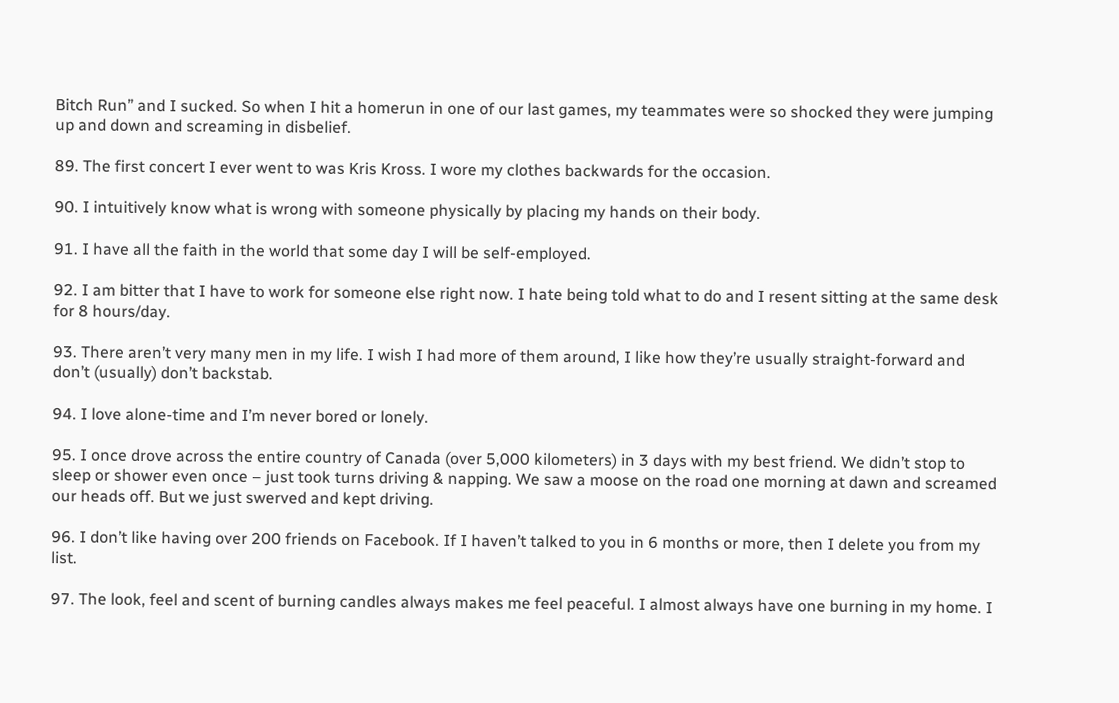Bitch Run” and I sucked. So when I hit a homerun in one of our last games, my teammates were so shocked they were jumping up and down and screaming in disbelief.

89. The first concert I ever went to was Kris Kross. I wore my clothes backwards for the occasion.

90. I intuitively know what is wrong with someone physically by placing my hands on their body.

91. I have all the faith in the world that some day I will be self-employed.

92. I am bitter that I have to work for someone else right now. I hate being told what to do and I resent sitting at the same desk for 8 hours/day.

93. There aren’t very many men in my life. I wish I had more of them around, I like how they’re usually straight-forward and don’t (usually) don’t backstab.

94. I love alone-time and I’m never bored or lonely.

95. I once drove across the entire country of Canada (over 5,000 kilometers) in 3 days with my best friend. We didn’t stop to sleep or shower even once – just took turns driving & napping. We saw a moose on the road one morning at dawn and screamed our heads off. But we just swerved and kept driving.

96. I don’t like having over 200 friends on Facebook. If I haven’t talked to you in 6 months or more, then I delete you from my list.

97. The look, feel and scent of burning candles always makes me feel peaceful. I almost always have one burning in my home. I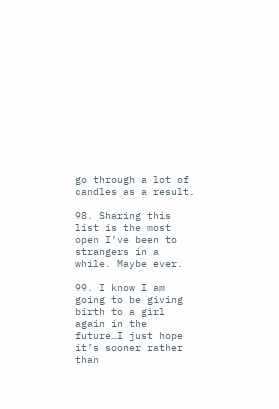go through a lot of candles as a result.

98. Sharing this list is the most open I’ve been to strangers in a while. Maybe ever.

99. I know I am going to be giving birth to a girl again in the future…I just hope it’s sooner rather than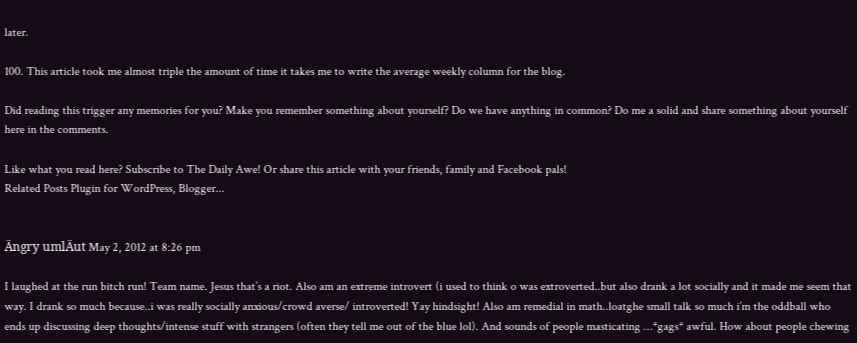later.

100. This article took me almost triple the amount of time it takes me to write the average weekly column for the blog.

Did reading this trigger any memories for you? Make you remember something about yourself? Do we have anything in common? Do me a solid and share something about yourself here in the comments.

Like what you read here? Subscribe to The Daily Awe! Or share this article with your friends, family and Facebook pals!
Related Posts Plugin for WordPress, Blogger...


Ängry umlÄut May 2, 2012 at 8:26 pm

I laughed at the run bitch run! Team name. Jesus that’s a riot. Also am an extreme introvert (i used to think o was extroverted..but also drank a lot socially and it made me seem that way. I drank so much because..i was really socially anxious/crowd averse/ introverted! Yay hindsight! Also am remedial in math..loatghe small talk so much i’m the oddball who ends up discussing deep thoughts/intense stuff with strangers (often they tell me out of the blue lol). And sounds of people masticating …*gags* awful. How about people chewing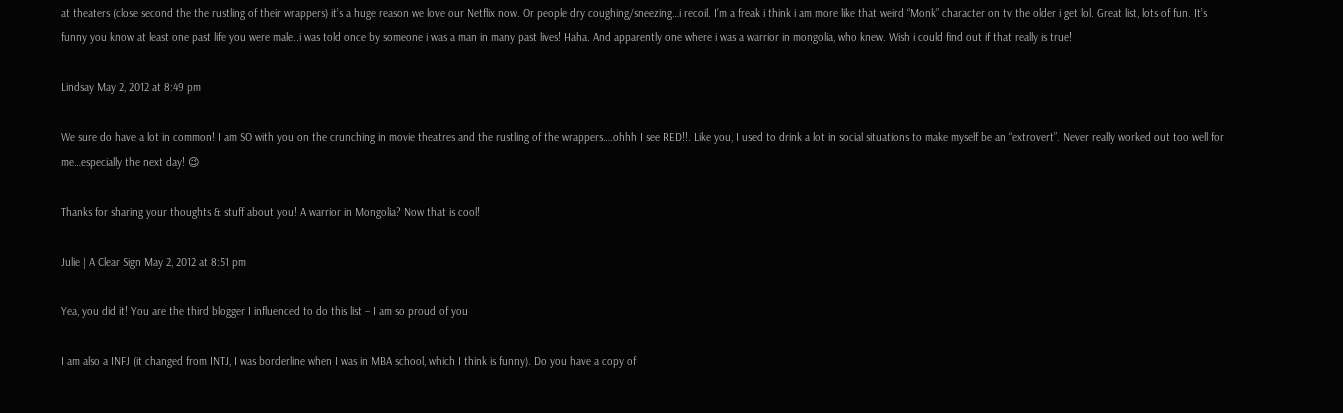at theaters (close second the the rustling of their wrappers) it’s a huge reason we love our Netflix now. Or people dry coughing/sneezing…i recoil. I’m a freak i think i am more like that weird “Monk” character on tv the older i get lol. Great list, lots of fun. It’s funny you know at least one past life you were male..i was told once by someone i was a man in many past lives! Haha. And apparently one where i was a warrior in mongolia, who knew. Wish i could find out if that really is true!

Lindsay May 2, 2012 at 8:49 pm

We sure do have a lot in common! I am SO with you on the crunching in movie theatres and the rustling of the wrappers….ohhh I see RED!!. Like you, I used to drink a lot in social situations to make myself be an “extrovert”. Never really worked out too well for me…especially the next day! 😉

Thanks for sharing your thoughts & stuff about you! A warrior in Mongolia? Now that is cool!

Julie | A Clear Sign May 2, 2012 at 8:51 pm

Yea, you did it! You are the third blogger I influenced to do this list – I am so proud of you

I am also a INFJ (it changed from INTJ, I was borderline when I was in MBA school, which I think is funny). Do you have a copy of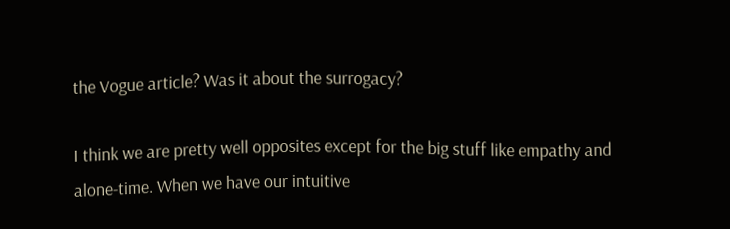the Vogue article? Was it about the surrogacy?

I think we are pretty well opposites except for the big stuff like empathy and alone-time. When we have our intuitive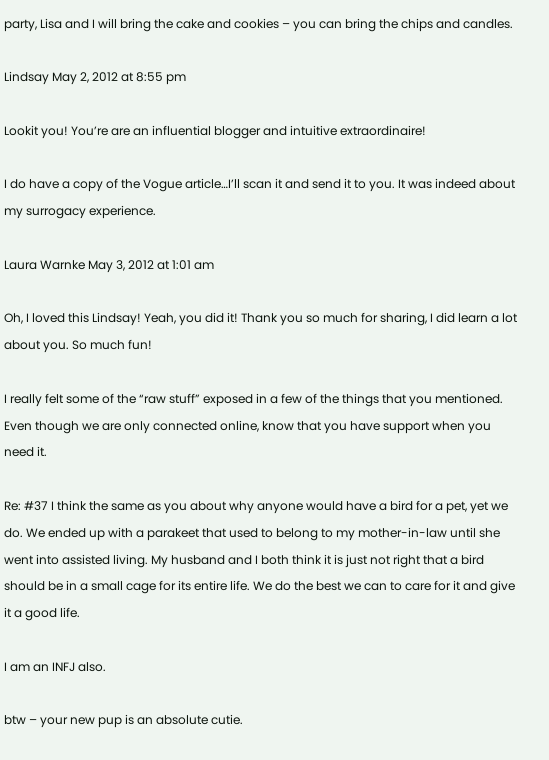party, Lisa and I will bring the cake and cookies – you can bring the chips and candles.

Lindsay May 2, 2012 at 8:55 pm

Lookit you! You’re are an influential blogger and intuitive extraordinaire!

I do have a copy of the Vogue article…I’ll scan it and send it to you. It was indeed about my surrogacy experience.

Laura Warnke May 3, 2012 at 1:01 am

Oh, I loved this Lindsay! Yeah, you did it! Thank you so much for sharing, I did learn a lot about you. So much fun!

I really felt some of the “raw stuff” exposed in a few of the things that you mentioned. Even though we are only connected online, know that you have support when you need it.

Re: #37 I think the same as you about why anyone would have a bird for a pet, yet we do. We ended up with a parakeet that used to belong to my mother-in-law until she went into assisted living. My husband and I both think it is just not right that a bird should be in a small cage for its entire life. We do the best we can to care for it and give it a good life.

I am an INFJ also.

btw – your new pup is an absolute cutie.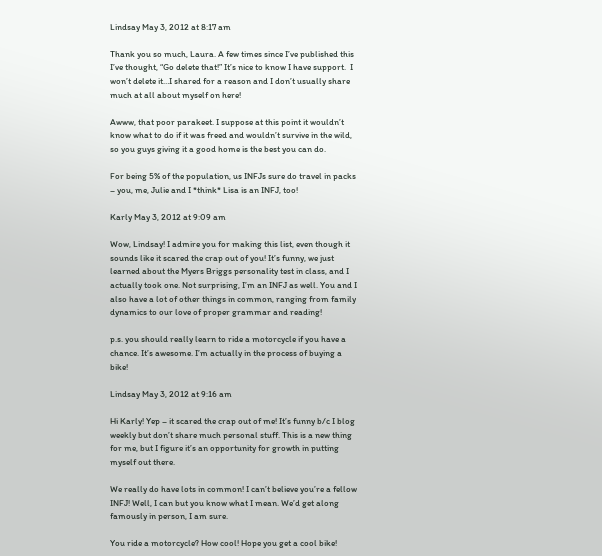Lindsay May 3, 2012 at 8:17 am

Thank you so much, Laura. A few times since I’ve published this I’ve thought, “Go delete that!” It’s nice to know I have support.  I won’t delete it…I shared for a reason and I don’t usually share much at all about myself on here!

Awww, that poor parakeet. I suppose at this point it wouldn’t know what to do if it was freed and wouldn’t survive in the wild, so you guys giving it a good home is the best you can do.

For being 5% of the population, us INFJs sure do travel in packs – you, me, Julie and I *think* Lisa is an INFJ, too!

Karly May 3, 2012 at 9:09 am

Wow, Lindsay! I admire you for making this list, even though it sounds like it scared the crap out of you! It’s funny, we just learned about the Myers Briggs personality test in class, and I actually took one. Not surprising, I’m an INFJ as well. You and I also have a lot of other things in common, ranging from family dynamics to our love of proper grammar and reading!

p.s. you should really learn to ride a motorcycle if you have a chance. It’s awesome. I’m actually in the process of buying a bike!

Lindsay May 3, 2012 at 9:16 am

Hi Karly! Yep – it scared the crap out of me! It’s funny b/c I blog weekly but don’t share much personal stuff. This is a new thing for me, but I figure it’s an opportunity for growth in putting myself out there.

We really do have lots in common! I can’t believe you’re a fellow INFJ! Well, I can but you know what I mean. We’d get along famously in person, I am sure.

You ride a motorcycle? How cool! Hope you get a cool bike!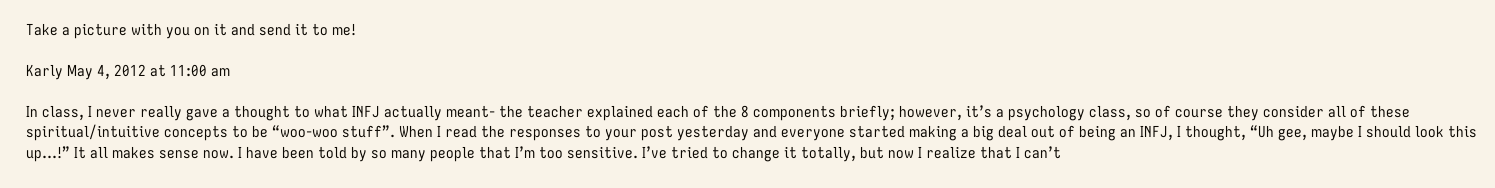Take a picture with you on it and send it to me!

Karly May 4, 2012 at 11:00 am

In class, I never really gave a thought to what INFJ actually meant- the teacher explained each of the 8 components briefly; however, it’s a psychology class, so of course they consider all of these spiritual/intuitive concepts to be “woo-woo stuff”. When I read the responses to your post yesterday and everyone started making a big deal out of being an INFJ, I thought, “Uh gee, maybe I should look this up…!” It all makes sense now. I have been told by so many people that I’m too sensitive. I’ve tried to change it totally, but now I realize that I can’t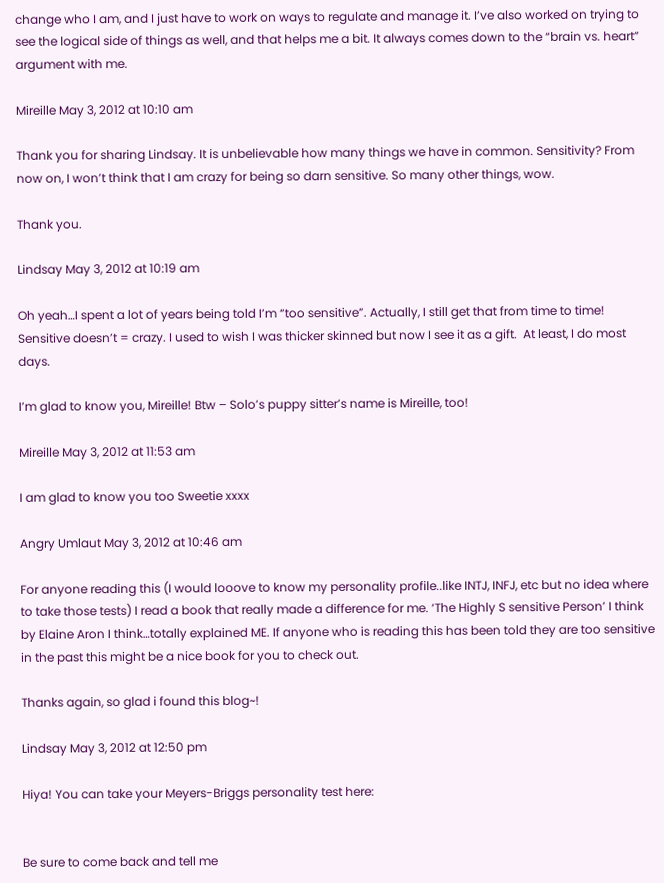change who I am, and I just have to work on ways to regulate and manage it. I’ve also worked on trying to see the logical side of things as well, and that helps me a bit. It always comes down to the “brain vs. heart” argument with me.

Mireille May 3, 2012 at 10:10 am

Thank you for sharing Lindsay. It is unbelievable how many things we have in common. Sensitivity? From now on, I won’t think that I am crazy for being so darn sensitive. So many other things, wow.

Thank you.

Lindsay May 3, 2012 at 10:19 am

Oh yeah…I spent a lot of years being told I’m “too sensitive”. Actually, I still get that from time to time! Sensitive doesn’t = crazy. I used to wish I was thicker skinned but now I see it as a gift.  At least, I do most days.

I’m glad to know you, Mireille! Btw – Solo’s puppy sitter’s name is Mireille, too!

Mireille May 3, 2012 at 11:53 am

I am glad to know you too Sweetie xxxx

Angry Umlaut May 3, 2012 at 10:46 am

For anyone reading this (I would looove to know my personality profile..like INTJ, INFJ, etc but no idea where to take those tests) I read a book that really made a difference for me. ‘The Highly S sensitive Person’ I think by Elaine Aron I think…totally explained ME. If anyone who is reading this has been told they are too sensitive in the past this might be a nice book for you to check out.

Thanks again, so glad i found this blog~!

Lindsay May 3, 2012 at 12:50 pm

Hiya! You can take your Meyers-Briggs personality test here:


Be sure to come back and tell me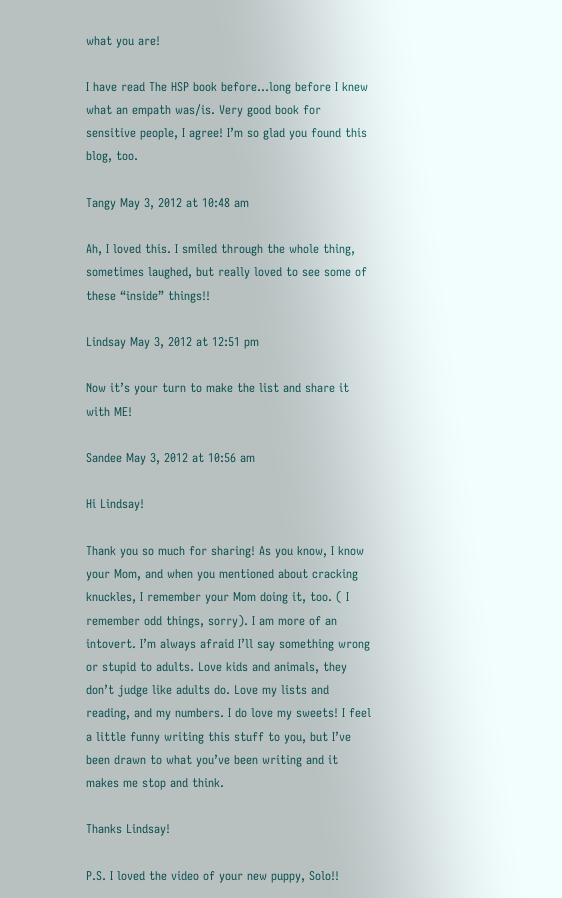what you are!

I have read The HSP book before…long before I knew what an empath was/is. Very good book for sensitive people, I agree! I’m so glad you found this blog, too.

Tangy May 3, 2012 at 10:48 am

Ah, I loved this. I smiled through the whole thing, sometimes laughed, but really loved to see some of these “inside” things!!

Lindsay May 3, 2012 at 12:51 pm

Now it’s your turn to make the list and share it with ME!

Sandee May 3, 2012 at 10:56 am

Hi Lindsay!

Thank you so much for sharing! As you know, I know your Mom, and when you mentioned about cracking knuckles, I remember your Mom doing it, too. ( I remember odd things, sorry). I am more of an intovert. I’m always afraid I’ll say something wrong or stupid to adults. Love kids and animals, they don’t judge like adults do. Love my lists and reading, and my numbers. I do love my sweets! I feel a little funny writing this stuff to you, but I’ve been drawn to what you’ve been writing and it makes me stop and think.

Thanks Lindsay!

P.S. I loved the video of your new puppy, Solo!!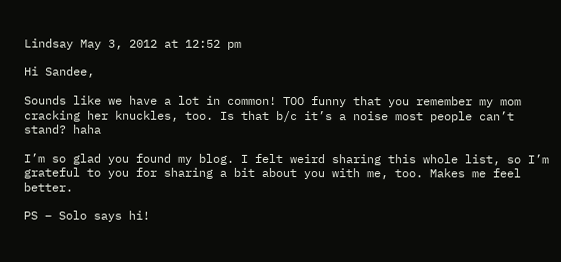Lindsay May 3, 2012 at 12:52 pm

Hi Sandee,

Sounds like we have a lot in common! TOO funny that you remember my mom cracking her knuckles, too. Is that b/c it’s a noise most people can’t stand? haha

I’m so glad you found my blog. I felt weird sharing this whole list, so I’m grateful to you for sharing a bit about you with me, too. Makes me feel better.

PS – Solo says hi!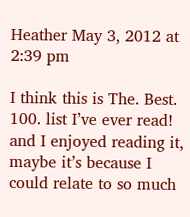Heather May 3, 2012 at 2:39 pm

I think this is The. Best. 100. list I’ve ever read! and I enjoyed reading it, maybe it’s because I could relate to so much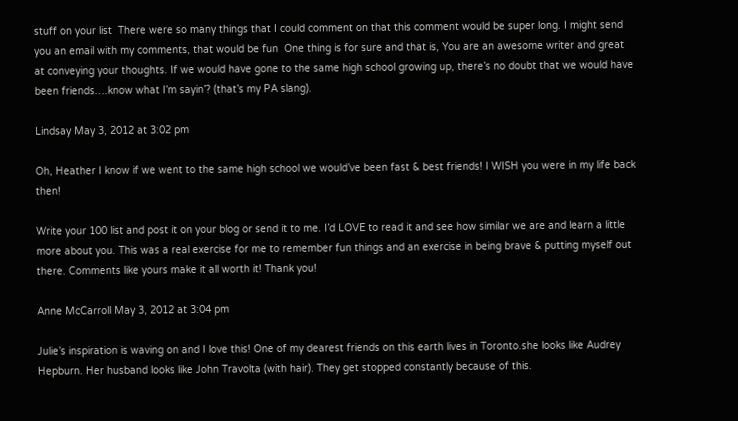stuff on your list  There were so many things that I could comment on that this comment would be super long. I might send you an email with my comments, that would be fun  One thing is for sure and that is, You are an awesome writer and great at conveying your thoughts. If we would have gone to the same high school growing up, there’s no doubt that we would have been friends….know what I’m sayin’? (that’s my PA slang).

Lindsay May 3, 2012 at 3:02 pm

Oh, Heather I know if we went to the same high school we would’ve been fast & best friends! I WISH you were in my life back then!

Write your 100 list and post it on your blog or send it to me. I’d LOVE to read it and see how similar we are and learn a little more about you. This was a real exercise for me to remember fun things and an exercise in being brave & putting myself out there. Comments like yours make it all worth it! Thank you!

Anne McCarroll May 3, 2012 at 3:04 pm

Julie’s inspiration is waving on and I love this! One of my dearest friends on this earth lives in Toronto.she looks like Audrey Hepburn. Her husband looks like John Travolta (with hair). They get stopped constantly because of this.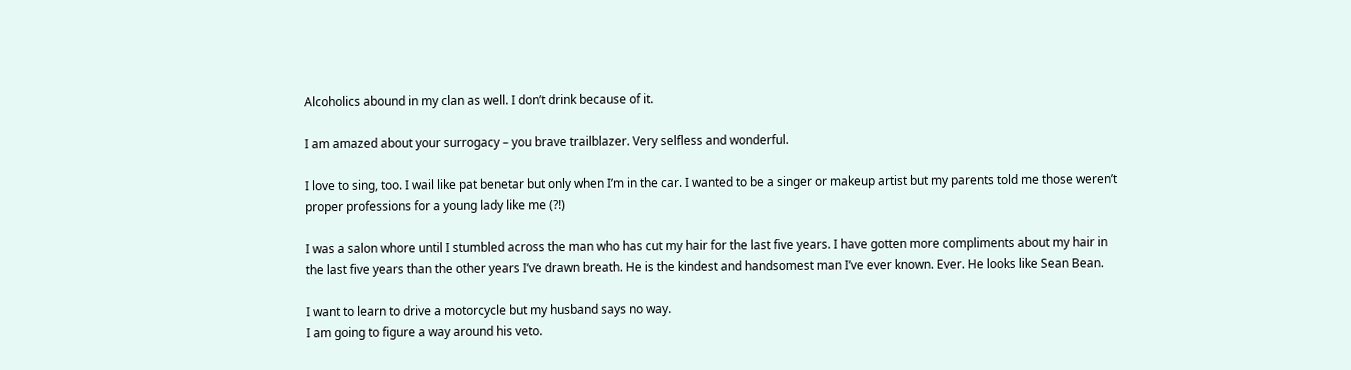Alcoholics abound in my clan as well. I don’t drink because of it.

I am amazed about your surrogacy – you brave trailblazer. Very selfless and wonderful.

I love to sing, too. I wail like pat benetar but only when I’m in the car. I wanted to be a singer or makeup artist but my parents told me those weren’t proper professions for a young lady like me (?!)

I was a salon whore until I stumbled across the man who has cut my hair for the last five years. I have gotten more compliments about my hair in the last five years than the other years I’ve drawn breath. He is the kindest and handsomest man I’ve ever known. Ever. He looks like Sean Bean.

I want to learn to drive a motorcycle but my husband says no way.
I am going to figure a way around his veto.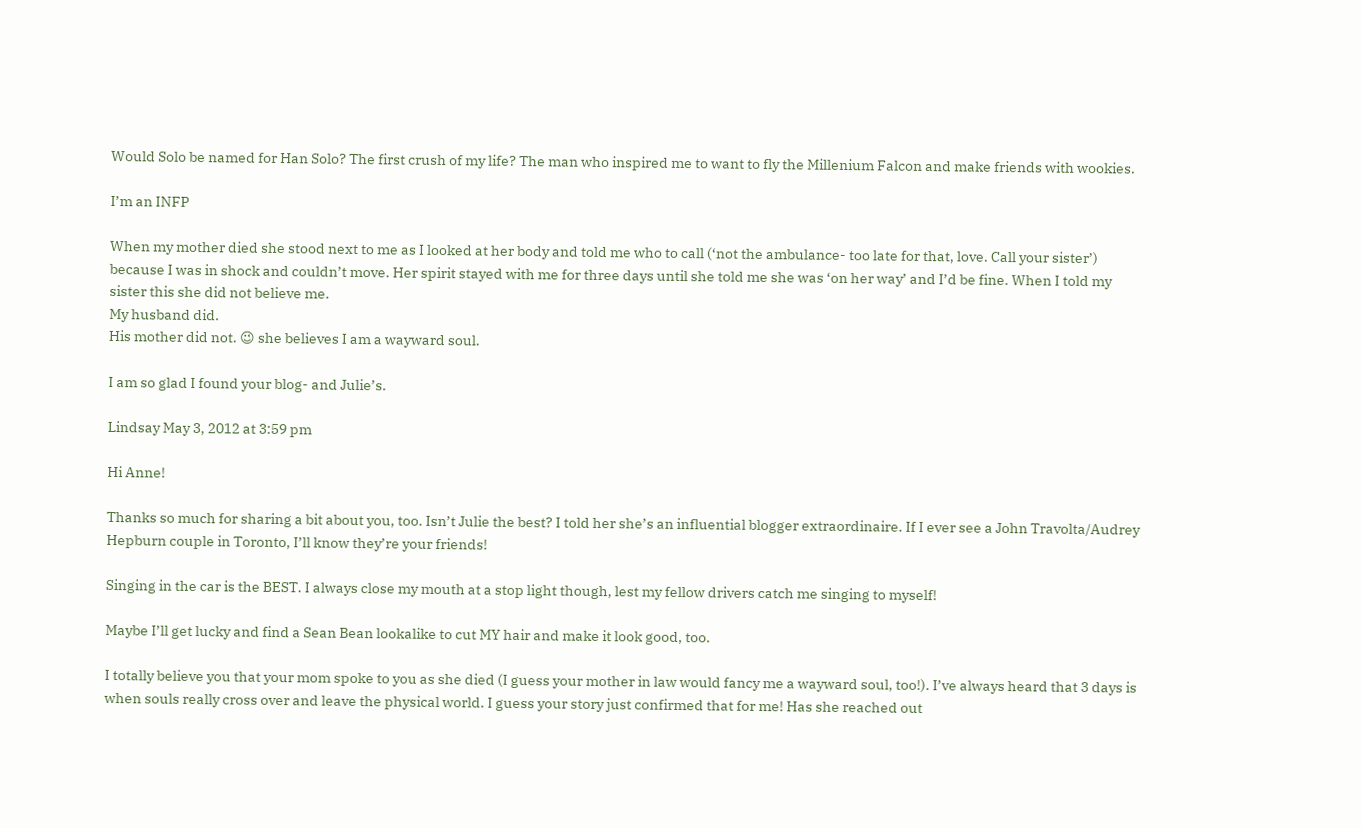Would Solo be named for Han Solo? The first crush of my life? The man who inspired me to want to fly the Millenium Falcon and make friends with wookies.

I’m an INFP

When my mother died she stood next to me as I looked at her body and told me who to call (‘not the ambulance- too late for that, love. Call your sister’) because I was in shock and couldn’t move. Her spirit stayed with me for three days until she told me she was ‘on her way’ and I’d be fine. When I told my sister this she did not believe me.
My husband did.
His mother did not. 😉 she believes I am a wayward soul.

I am so glad I found your blog- and Julie’s.

Lindsay May 3, 2012 at 3:59 pm

Hi Anne!

Thanks so much for sharing a bit about you, too. Isn’t Julie the best? I told her she’s an influential blogger extraordinaire. If I ever see a John Travolta/Audrey Hepburn couple in Toronto, I’ll know they’re your friends!

Singing in the car is the BEST. I always close my mouth at a stop light though, lest my fellow drivers catch me singing to myself!

Maybe I’ll get lucky and find a Sean Bean lookalike to cut MY hair and make it look good, too.

I totally believe you that your mom spoke to you as she died (I guess your mother in law would fancy me a wayward soul, too!). I’ve always heard that 3 days is when souls really cross over and leave the physical world. I guess your story just confirmed that for me! Has she reached out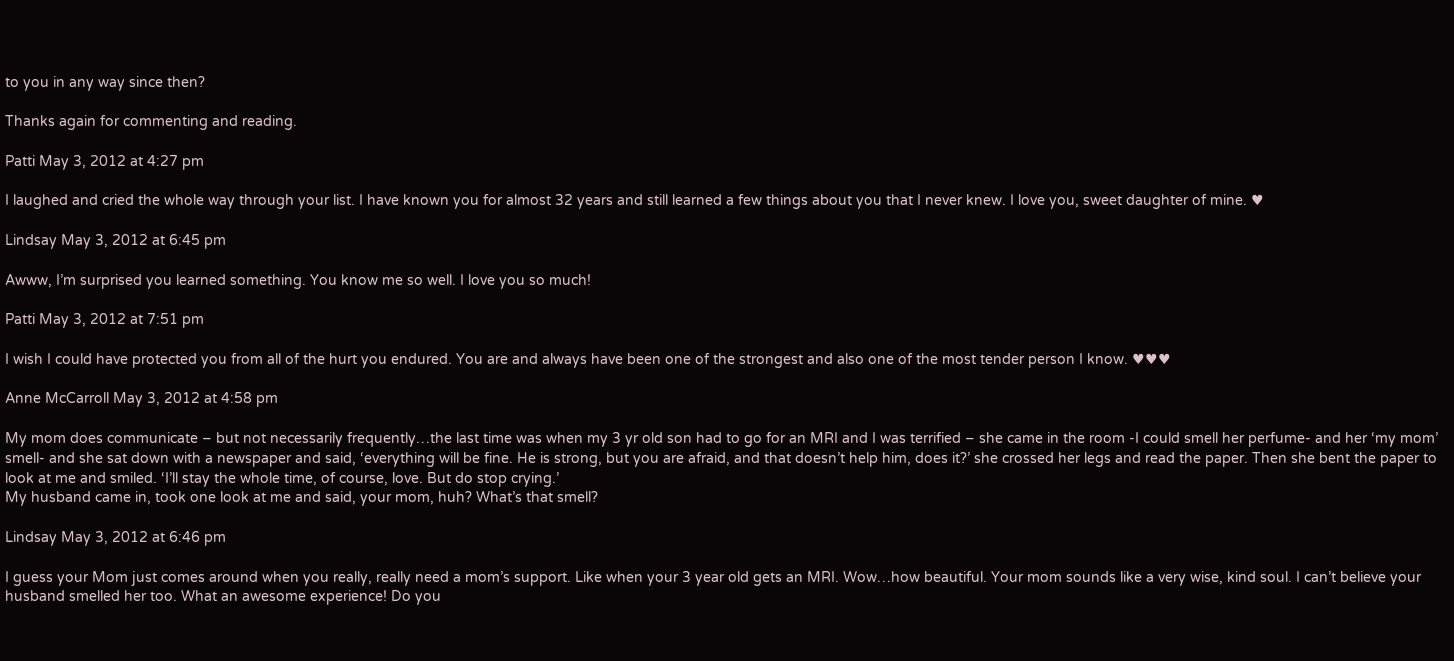to you in any way since then?

Thanks again for commenting and reading.

Patti May 3, 2012 at 4:27 pm

I laughed and cried the whole way through your list. I have known you for almost 32 years and still learned a few things about you that I never knew. I love you, sweet daughter of mine. ♥

Lindsay May 3, 2012 at 6:45 pm

Awww, I’m surprised you learned something. You know me so well. I love you so much!

Patti May 3, 2012 at 7:51 pm

I wish I could have protected you from all of the hurt you endured. You are and always have been one of the strongest and also one of the most tender person I know. ♥♥♥

Anne McCarroll May 3, 2012 at 4:58 pm

My mom does communicate – but not necessarily frequently…the last time was when my 3 yr old son had to go for an MRI and I was terrified – she came in the room -I could smell her perfume- and her ‘my mom’ smell- and she sat down with a newspaper and said, ‘everything will be fine. He is strong, but you are afraid, and that doesn’t help him, does it?’ she crossed her legs and read the paper. Then she bent the paper to look at me and smiled. ‘I’ll stay the whole time, of course, love. But do stop crying.’
My husband came in, took one look at me and said, your mom, huh? What’s that smell?

Lindsay May 3, 2012 at 6:46 pm

I guess your Mom just comes around when you really, really need a mom’s support. Like when your 3 year old gets an MRI. Wow…how beautiful. Your mom sounds like a very wise, kind soul. I can’t believe your husband smelled her too. What an awesome experience! Do you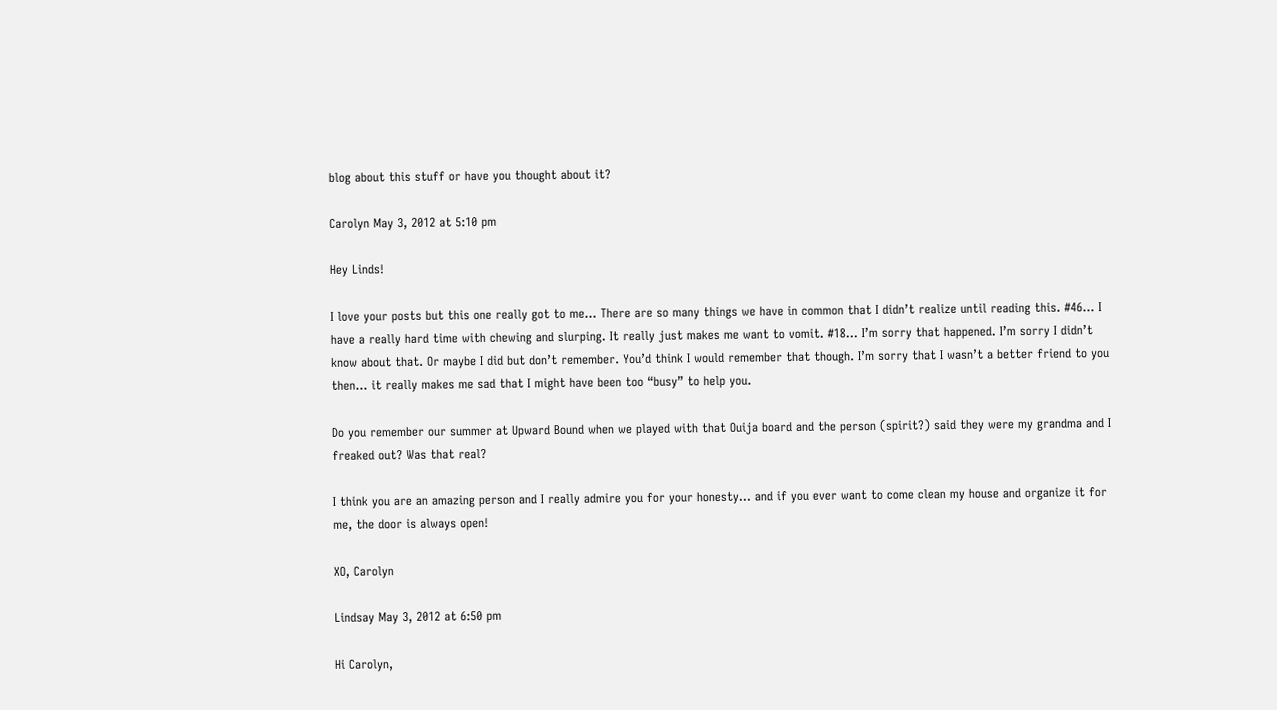blog about this stuff or have you thought about it?

Carolyn May 3, 2012 at 5:10 pm

Hey Linds!

I love your posts but this one really got to me… There are so many things we have in common that I didn’t realize until reading this. #46… I have a really hard time with chewing and slurping. It really just makes me want to vomit. #18… I’m sorry that happened. I’m sorry I didn’t know about that. Or maybe I did but don’t remember. You’d think I would remember that though. I’m sorry that I wasn’t a better friend to you then… it really makes me sad that I might have been too “busy” to help you.

Do you remember our summer at Upward Bound when we played with that Ouija board and the person (spirit?) said they were my grandma and I freaked out? Was that real?

I think you are an amazing person and I really admire you for your honesty… and if you ever want to come clean my house and organize it for me, the door is always open!

XO, Carolyn

Lindsay May 3, 2012 at 6:50 pm

Hi Carolyn,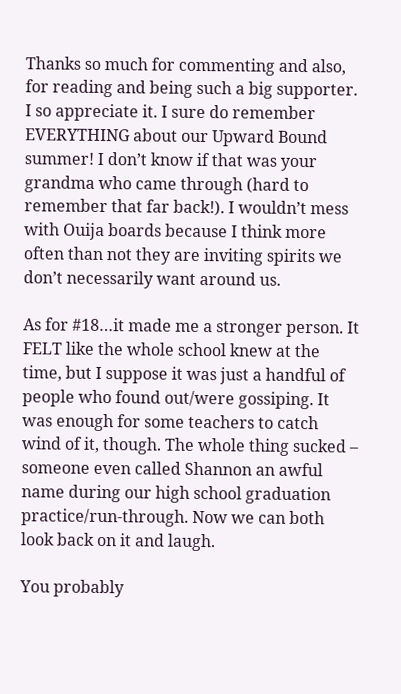Thanks so much for commenting and also, for reading and being such a big supporter. I so appreciate it. I sure do remember EVERYTHING about our Upward Bound summer! I don’t know if that was your grandma who came through (hard to remember that far back!). I wouldn’t mess with Ouija boards because I think more often than not they are inviting spirits we don’t necessarily want around us.

As for #18…it made me a stronger person. It FELT like the whole school knew at the time, but I suppose it was just a handful of people who found out/were gossiping. It was enough for some teachers to catch wind of it, though. The whole thing sucked – someone even called Shannon an awful name during our high school graduation practice/run-through. Now we can both look back on it and laugh.

You probably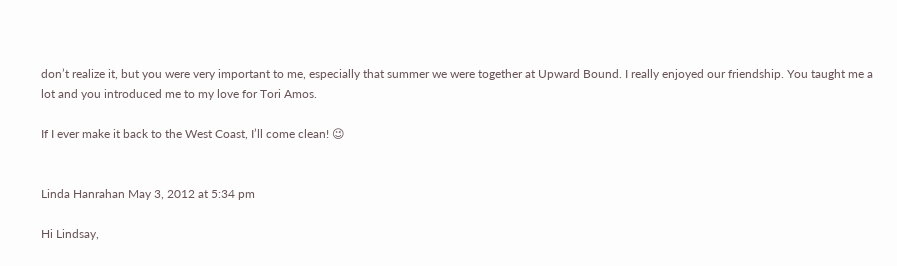don’t realize it, but you were very important to me, especially that summer we were together at Upward Bound. I really enjoyed our friendship. You taught me a lot and you introduced me to my love for Tori Amos.

If I ever make it back to the West Coast, I’ll come clean! 😉


Linda Hanrahan May 3, 2012 at 5:34 pm

Hi Lindsay,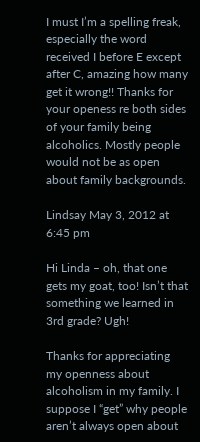I must I’m a spelling freak, especially the word received I before E except after C, amazing how many get it wrong!! Thanks for your openess re both sides of your family being alcoholics. Mostly people would not be as open about family backgrounds.

Lindsay May 3, 2012 at 6:45 pm

Hi Linda – oh, that one gets my goat, too! Isn’t that something we learned in 3rd grade? Ugh!

Thanks for appreciating my openness about alcoholism in my family. I suppose I “get” why people aren’t always open about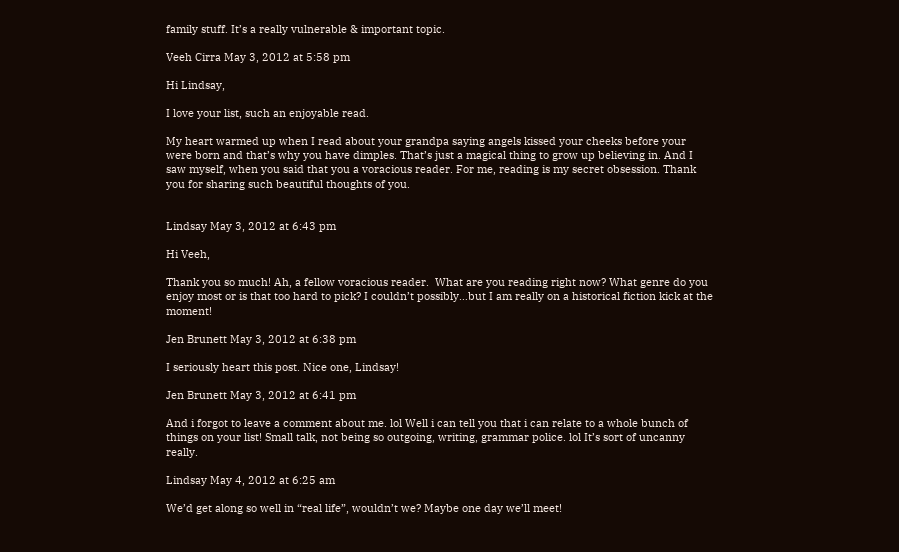family stuff. It’s a really vulnerable & important topic.

Veeh Cirra May 3, 2012 at 5:58 pm

Hi Lindsay,

I love your list, such an enjoyable read.

My heart warmed up when I read about your grandpa saying angels kissed your cheeks before your were born and that’s why you have dimples. That’s just a magical thing to grow up believing in. And I saw myself, when you said that you a voracious reader. For me, reading is my secret obsession. Thank you for sharing such beautiful thoughts of you.


Lindsay May 3, 2012 at 6:43 pm

Hi Veeh,

Thank you so much! Ah, a fellow voracious reader.  What are you reading right now? What genre do you enjoy most or is that too hard to pick? I couldn’t possibly…but I am really on a historical fiction kick at the moment!

Jen Brunett May 3, 2012 at 6:38 pm

I seriously heart this post. Nice one, Lindsay!

Jen Brunett May 3, 2012 at 6:41 pm

And i forgot to leave a comment about me. lol Well i can tell you that i can relate to a whole bunch of things on your list! Small talk, not being so outgoing, writing, grammar police. lol It’s sort of uncanny really.

Lindsay May 4, 2012 at 6:25 am

We’d get along so well in “real life”, wouldn’t we? Maybe one day we’ll meet!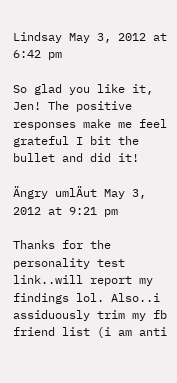Lindsay May 3, 2012 at 6:42 pm

So glad you like it, Jen! The positive responses make me feel grateful I bit the bullet and did it!

Ängry umlÄut May 3, 2012 at 9:21 pm

Thanks for the personality test link..will report my findings lol. Also..i assiduously trim my fb friend list (i am anti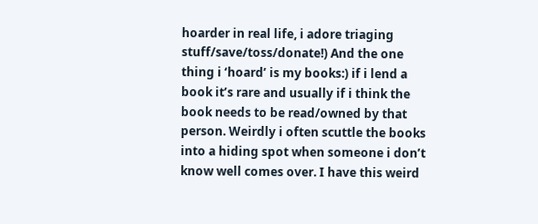hoarder in real life, i adore triaging stuff/save/toss/donate!) And the one thing i ‘hoard’ is my books:) if i lend a book it’s rare and usually if i think the book needs to be read/owned by that person. Weirdly i often scuttle the books into a hiding spot when someone i don’t know well comes over. I have this weird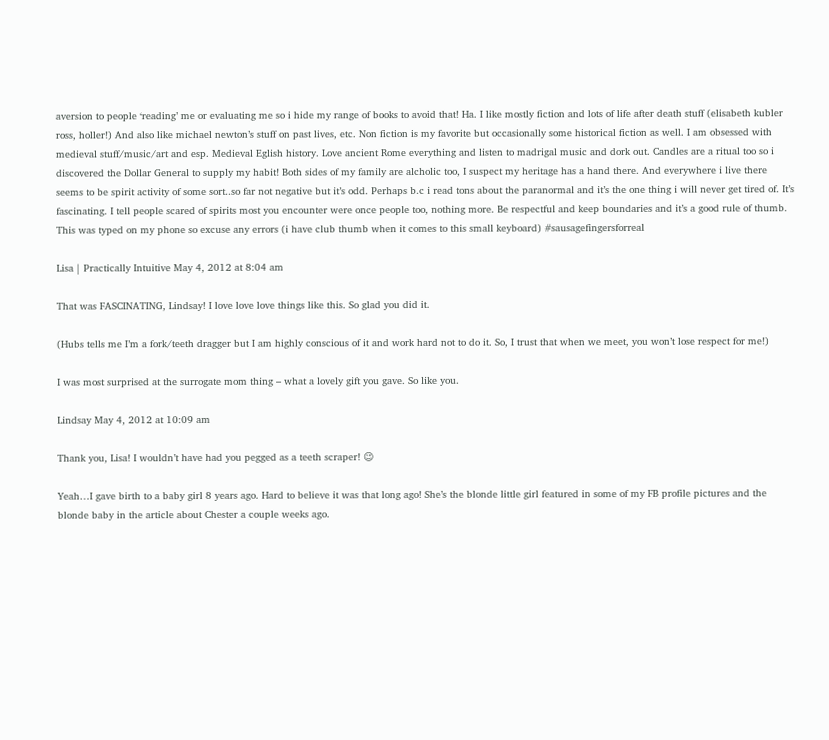aversion to people ‘reading’ me or evaluating me so i hide my range of books to avoid that! Ha. I like mostly fiction and lots of life after death stuff (elisabeth kubler ross, holler!) And also like michael newton’s stuff on past lives, etc. Non fiction is my favorite but occasionally some historical fiction as well. I am obsessed with medieval stuff/music/art and esp. Medieval Eglish history. Love ancient Rome everything and listen to madrigal music and dork out. Candles are a ritual too so i discovered the Dollar General to supply my habit! Both sides of my family are alcholic too, I suspect my heritage has a hand there. And everywhere i live there seems to be spirit activity of some sort..so far not negative but it’s odd. Perhaps b.c i read tons about the paranormal and it’s the one thing i will never get tired of. It’s fascinating. I tell people scared of spirits most you encounter were once people too, nothing more. Be respectful and keep boundaries and it’s a good rule of thumb. This was typed on my phone so excuse any errors (i have club thumb when it comes to this small keyboard) #sausagefingersforreal

Lisa | Practically Intuitive May 4, 2012 at 8:04 am

That was FASCINATING, Lindsay! I love love love things like this. So glad you did it.

(Hubs tells me I’m a fork/teeth dragger but I am highly conscious of it and work hard not to do it. So, I trust that when we meet, you won’t lose respect for me!)

I was most surprised at the surrogate mom thing – what a lovely gift you gave. So like you.

Lindsay May 4, 2012 at 10:09 am

Thank you, Lisa! I wouldn’t have had you pegged as a teeth scraper! 😉

Yeah…I gave birth to a baby girl 8 years ago. Hard to believe it was that long ago! She’s the blonde little girl featured in some of my FB profile pictures and the blonde baby in the article about Chester a couple weeks ago.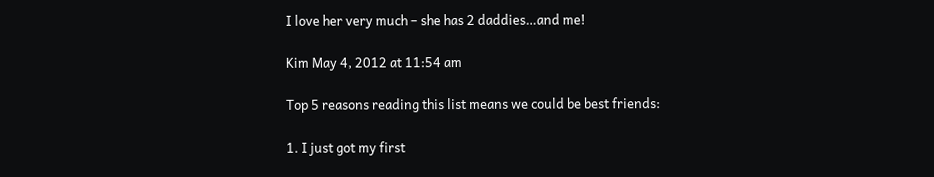I love her very much – she has 2 daddies…and me!

Kim May 4, 2012 at 11:54 am

Top 5 reasons reading this list means we could be best friends:

1. I just got my first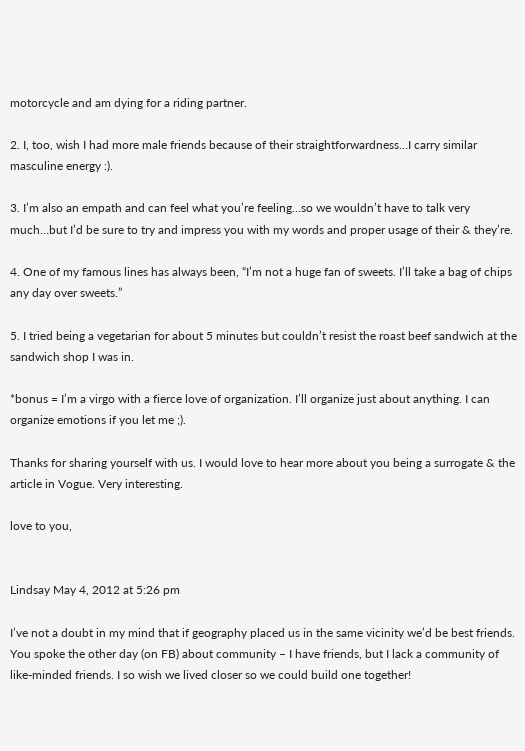motorcycle and am dying for a riding partner.

2. I, too, wish I had more male friends because of their straightforwardness…I carry similar masculine energy :).

3. I’m also an empath and can feel what you’re feeling…so we wouldn’t have to talk very much…but I’d be sure to try and impress you with my words and proper usage of their & they’re.

4. One of my famous lines has always been, “I’m not a huge fan of sweets. I’ll take a bag of chips any day over sweets.”

5. I tried being a vegetarian for about 5 minutes but couldn’t resist the roast beef sandwich at the sandwich shop I was in.

*bonus = I’m a virgo with a fierce love of organization. I’ll organize just about anything. I can organize emotions if you let me ;).

Thanks for sharing yourself with us. I would love to hear more about you being a surrogate & the article in Vogue. Very interesting.

love to you,


Lindsay May 4, 2012 at 5:26 pm

I’ve not a doubt in my mind that if geography placed us in the same vicinity we’d be best friends. You spoke the other day (on FB) about community – I have friends, but I lack a community of like-minded friends. I so wish we lived closer so we could build one together!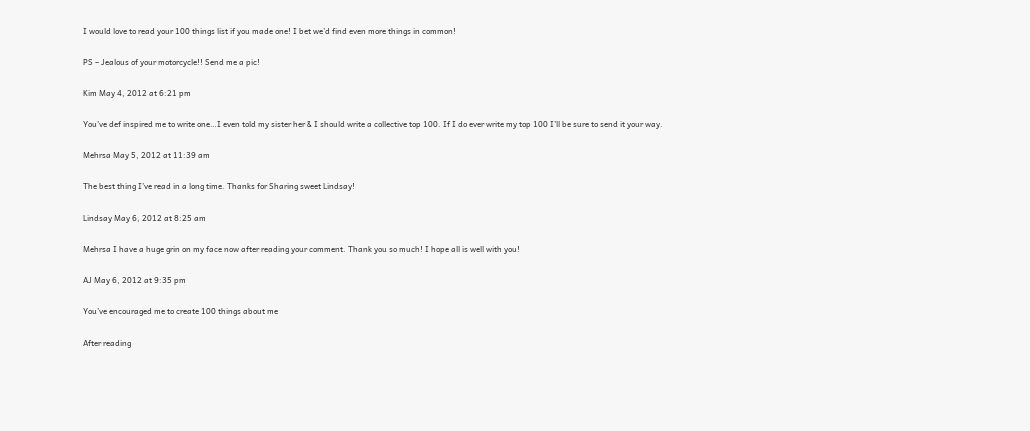I would love to read your 100 things list if you made one! I bet we’d find even more things in common!

PS – Jealous of your motorcycle!! Send me a pic!

Kim May 4, 2012 at 6:21 pm

You’ve def inspired me to write one…I even told my sister her & I should write a collective top 100. If I do ever write my top 100 I’ll be sure to send it your way.

Mehrsa May 5, 2012 at 11:39 am

The best thing I’ve read in a long time. Thanks for Sharing sweet Lindsay!

Lindsay May 6, 2012 at 8:25 am

Mehrsa I have a huge grin on my face now after reading your comment. Thank you so much! I hope all is well with you!

AJ May 6, 2012 at 9:35 pm

You’ve encouraged me to create 100 things about me

After reading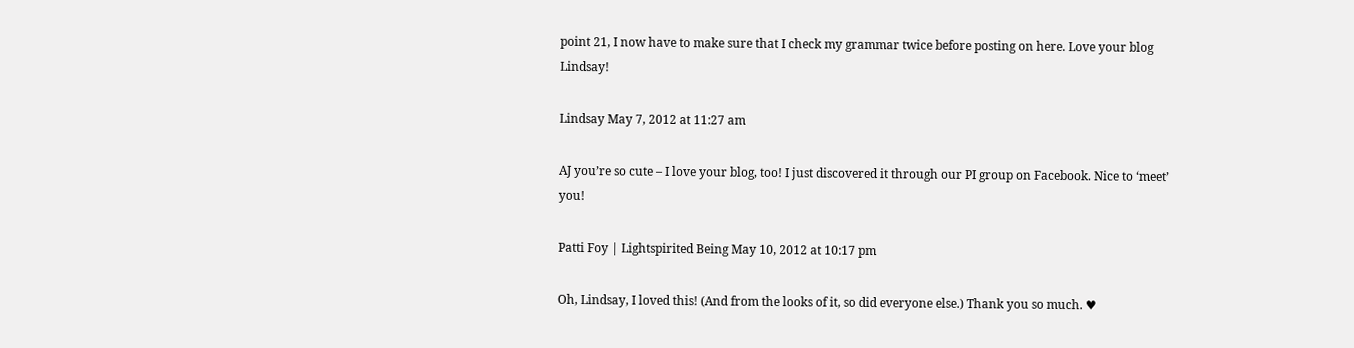point 21, I now have to make sure that I check my grammar twice before posting on here. Love your blog Lindsay!

Lindsay May 7, 2012 at 11:27 am

AJ you’re so cute – I love your blog, too! I just discovered it through our PI group on Facebook. Nice to ‘meet’ you!

Patti Foy | Lightspirited Being May 10, 2012 at 10:17 pm

Oh, Lindsay, I loved this! (And from the looks of it, so did everyone else.) Thank you so much. ♥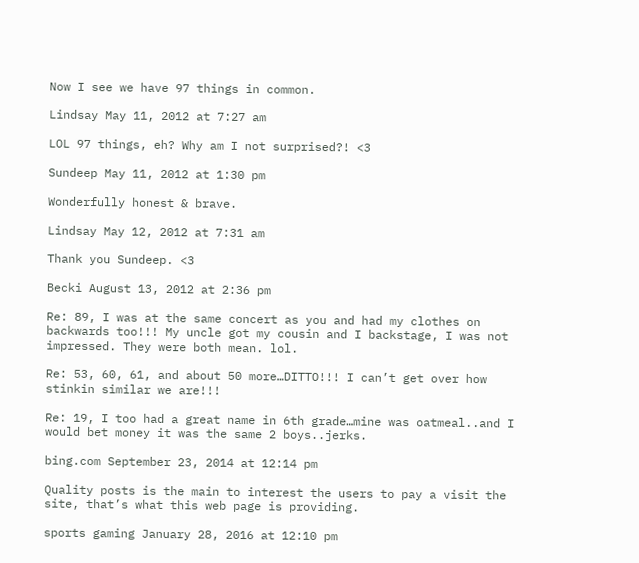Now I see we have 97 things in common.

Lindsay May 11, 2012 at 7:27 am

LOL 97 things, eh? Why am I not surprised?! <3

Sundeep May 11, 2012 at 1:30 pm

Wonderfully honest & brave.

Lindsay May 12, 2012 at 7:31 am

Thank you Sundeep. <3

Becki August 13, 2012 at 2:36 pm

Re: 89, I was at the same concert as you and had my clothes on backwards too!!! My uncle got my cousin and I backstage, I was not impressed. They were both mean. lol.

Re: 53, 60, 61, and about 50 more…DITTO!!! I can’t get over how stinkin similar we are!!!

Re: 19, I too had a great name in 6th grade…mine was oatmeal..and I would bet money it was the same 2 boys..jerks.

bing.com September 23, 2014 at 12:14 pm

Quality posts is the main to interest the users to pay a visit the
site, that’s what this web page is providing.

sports gaming January 28, 2016 at 12:10 pm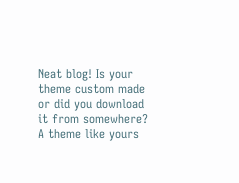Neat blog! Is your theme custom made or did you download it from somewhere?
A theme like yours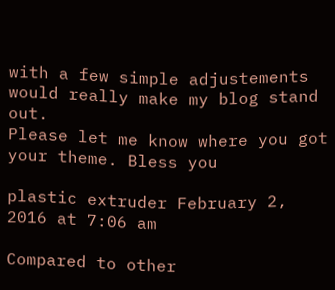with a few simple adjustements would really make my blog stand out.
Please let me know where you got your theme. Bless you

plastic extruder February 2, 2016 at 7:06 am

Compared to other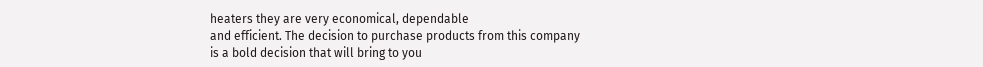heaters they are very economical, dependable
and efficient. The decision to purchase products from this company
is a bold decision that will bring to you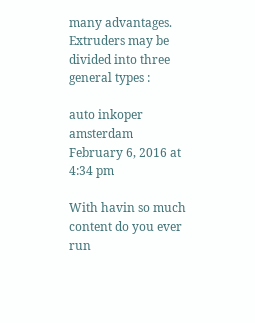many advantages.
Extruders may be divided into three general types :

auto inkoper amsterdam February 6, 2016 at 4:34 pm

With havin so much content do you ever run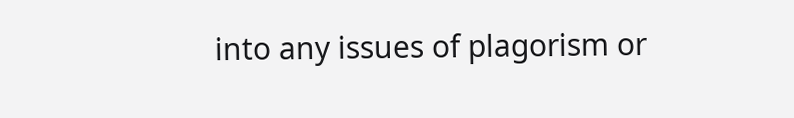into any issues of plagorism or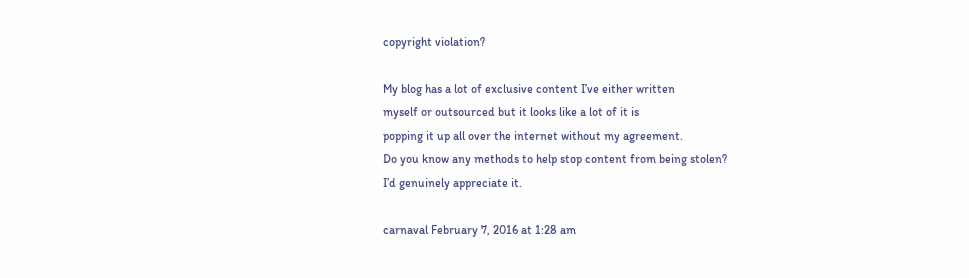copyright violation?

My blog has a lot of exclusive content I’ve either written
myself or outsourced but it looks like a lot of it is
popping it up all over the internet without my agreement.
Do you know any methods to help stop content from being stolen?
I’d genuinely appreciate it.

carnaval February 7, 2016 at 1:28 am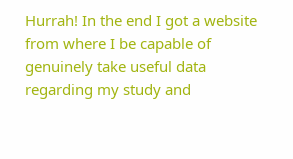Hurrah! In the end I got a website from where I be capable of genuinely take useful data
regarding my study and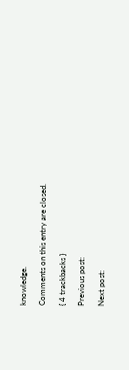knowledge.

Comments on this entry are closed.

{ 4 trackbacks }

Previous post:

Next post: